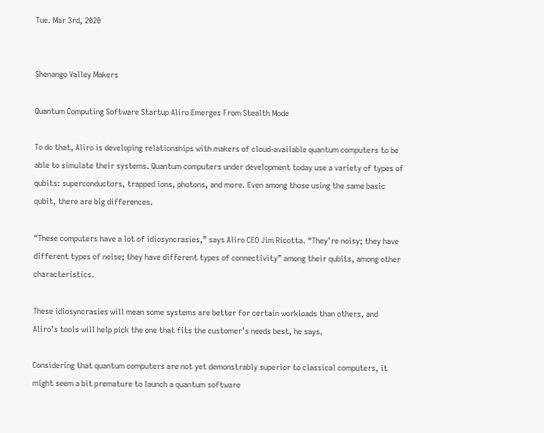Tue. Mar 3rd, 2020


Shenango Valley Makers

Quantum Computing Software Startup Aliro Emerges From Stealth Mode

To do that, Aliro is developing relationships with makers of cloud-available quantum computers to be able to simulate their systems. Quantum computers under development today use a variety of types of qubits: superconductors, trapped ions, photons, and more. Even among those using the same basic qubit, there are big differences.

“These computers have a lot of idiosyncrasies,” says Aliro CEO Jim Ricotta. “They’re noisy; they have different types of noise; they have different types of connectivity” among their qubits, among other characteristics.

These idiosyncrasies will mean some systems are better for certain workloads than others, and Aliro’s tools will help pick the one that fits the customer’s needs best, he says.

Considering that quantum computers are not yet demonstrably superior to classical computers, it might seem a bit premature to launch a quantum software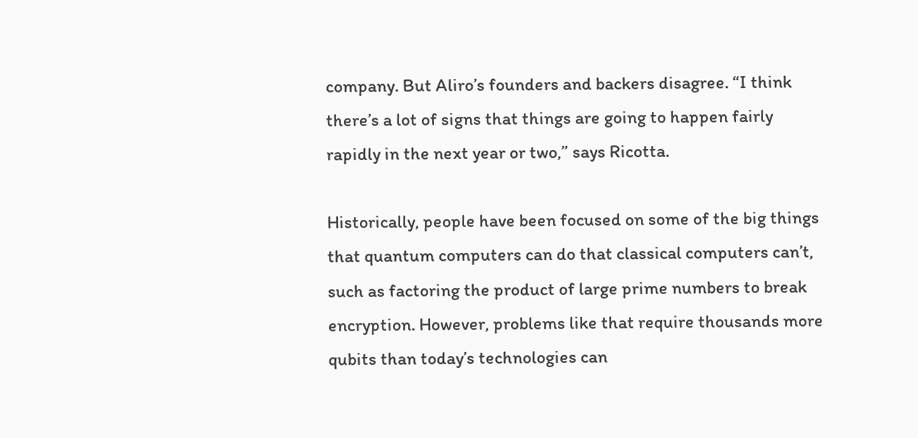company. But Aliro’s founders and backers disagree. “I think there’s a lot of signs that things are going to happen fairly rapidly in the next year or two,” says Ricotta.

Historically, people have been focused on some of the big things that quantum computers can do that classical computers can’t, such as factoring the product of large prime numbers to break encryption. However, problems like that require thousands more qubits than today’s technologies can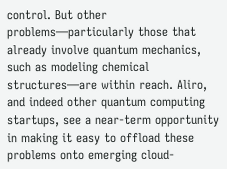control. But other problems—particularly those that already involve quantum mechanics, such as modeling chemical structures—are within reach. Aliro, and indeed other quantum computing startups, see a near-term opportunity in making it easy to offload these problems onto emerging cloud-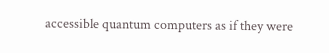accessible quantum computers as if they were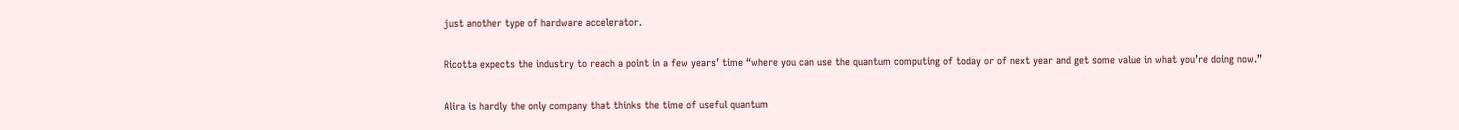just another type of hardware accelerator.

Ricotta expects the industry to reach a point in a few years’ time “where you can use the quantum computing of today or of next year and get some value in what you’re doing now.”

Alira is hardly the only company that thinks the time of useful quantum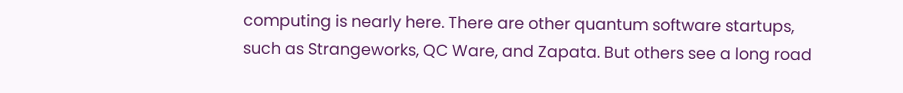computing is nearly here. There are other quantum software startups, such as Strangeworks, QC Ware, and Zapata. But others see a long road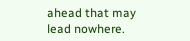ahead that may lead nowhere.